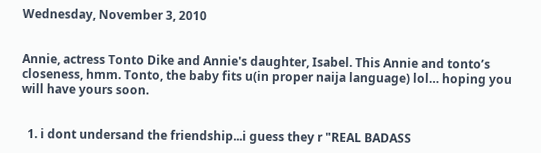Wednesday, November 3, 2010


Annie, actress Tonto Dike and Annie's daughter, Isabel. This Annie and tonto’s closeness, hmm. Tonto, the baby fits u(in proper naija language) lol… hoping you will have yours soon.


  1. i dont undersand the friendship...i guess they r "REAL BADASS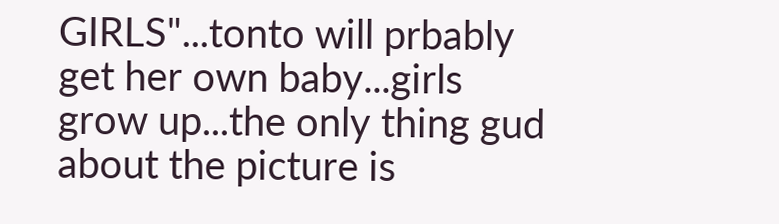GIRLS"...tonto will prbably get her own baby...girls grow up...the only thing gud about the picture is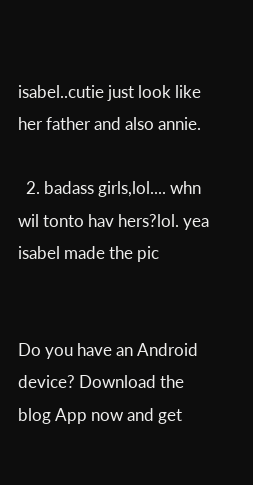isabel..cutie just look like her father and also annie.

  2. badass girls,lol.... whn wil tonto hav hers?lol. yea isabel made the pic


Do you have an Android device? Download the blog App now and get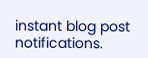instant blog post notifications.